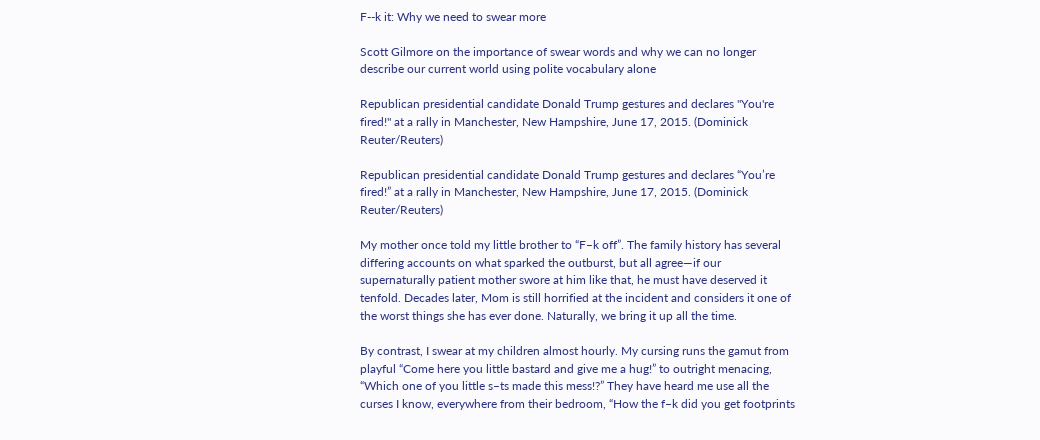F--k it: Why we need to swear more

Scott Gilmore on the importance of swear words and why we can no longer describe our current world using polite vocabulary alone

Republican presidential candidate Donald Trump gestures and declares "You're fired!" at a rally in Manchester, New Hampshire, June 17, 2015. (Dominick Reuter/Reuters)

Republican presidential candidate Donald Trump gestures and declares “You’re fired!” at a rally in Manchester, New Hampshire, June 17, 2015. (Dominick Reuter/Reuters)

My mother once told my little brother to “F–k off”. The family history has several differing accounts on what sparked the outburst, but all agree—if our supernaturally patient mother swore at him like that, he must have deserved it tenfold. Decades later, Mom is still horrified at the incident and considers it one of the worst things she has ever done. Naturally, we bring it up all the time.

By contrast, I swear at my children almost hourly. My cursing runs the gamut from playful “Come here you little bastard and give me a hug!” to outright menacing, “Which one of you little s–ts made this mess!?” They have heard me use all the curses I know, everywhere from their bedroom, “How the f–k did you get footprints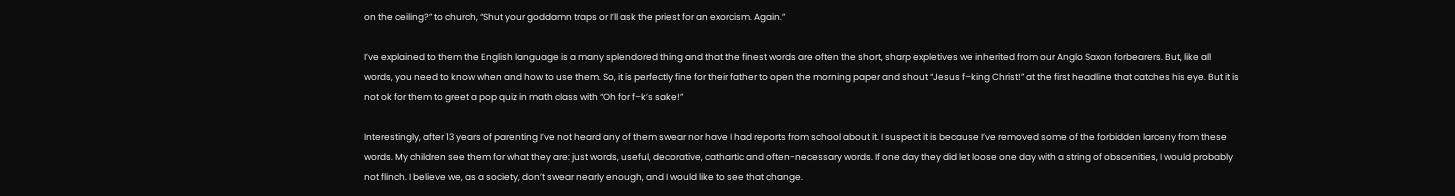on the ceiling?” to church, “Shut your goddamn traps or I’ll ask the priest for an exorcism. Again.”

I’ve explained to them the English language is a many splendored thing and that the finest words are often the short, sharp expletives we inherited from our Anglo Saxon forbearers. But, like all words, you need to know when and how to use them. So, it is perfectly fine for their father to open the morning paper and shout “Jesus f–king Christ!” at the first headline that catches his eye. But it is not ok for them to greet a pop quiz in math class with “Oh for f–k’s sake!”

Interestingly, after 13 years of parenting I’ve not heard any of them swear nor have I had reports from school about it. I suspect it is because I’ve removed some of the forbidden larceny from these words. My children see them for what they are: just words, useful, decorative, cathartic and often-necessary words. If one day they did let loose one day with a string of obscenities, I would probably not flinch. I believe we, as a society, don’t swear nearly enough, and I would like to see that change.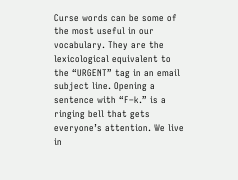Curse words can be some of the most useful in our vocabulary. They are the lexicological equivalent to the “URGENT” tag in an email subject line. Opening a sentence with “F–k.” is a ringing bell that gets everyone’s attention. We live in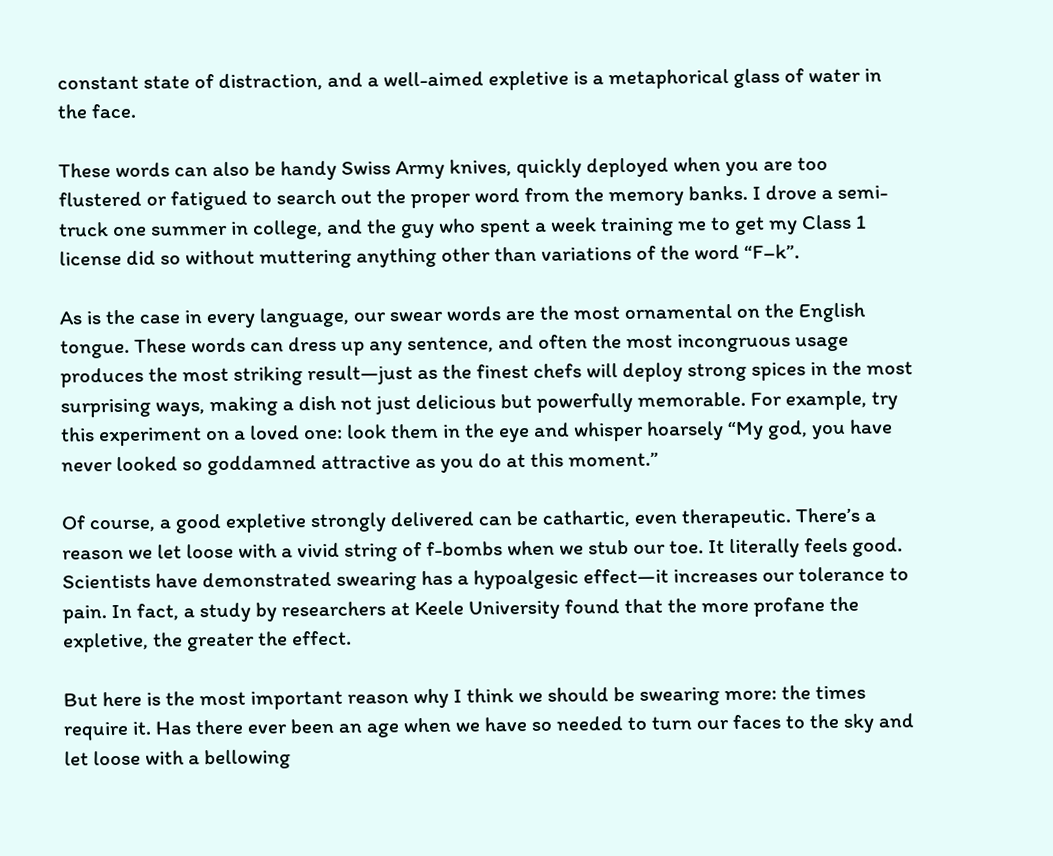constant state of distraction, and a well-aimed expletive is a metaphorical glass of water in the face.

These words can also be handy Swiss Army knives, quickly deployed when you are too flustered or fatigued to search out the proper word from the memory banks. I drove a semi-truck one summer in college, and the guy who spent a week training me to get my Class 1 license did so without muttering anything other than variations of the word “F–k”.

As is the case in every language, our swear words are the most ornamental on the English tongue. These words can dress up any sentence, and often the most incongruous usage produces the most striking result—just as the finest chefs will deploy strong spices in the most surprising ways, making a dish not just delicious but powerfully memorable. For example, try this experiment on a loved one: look them in the eye and whisper hoarsely “My god, you have never looked so goddamned attractive as you do at this moment.”

Of course, a good expletive strongly delivered can be cathartic, even therapeutic. There’s a reason we let loose with a vivid string of f-bombs when we stub our toe. It literally feels good. Scientists have demonstrated swearing has a hypoalgesic effect—it increases our tolerance to pain. In fact, a study by researchers at Keele University found that the more profane the expletive, the greater the effect.

But here is the most important reason why I think we should be swearing more: the times require it. Has there ever been an age when we have so needed to turn our faces to the sky and let loose with a bellowing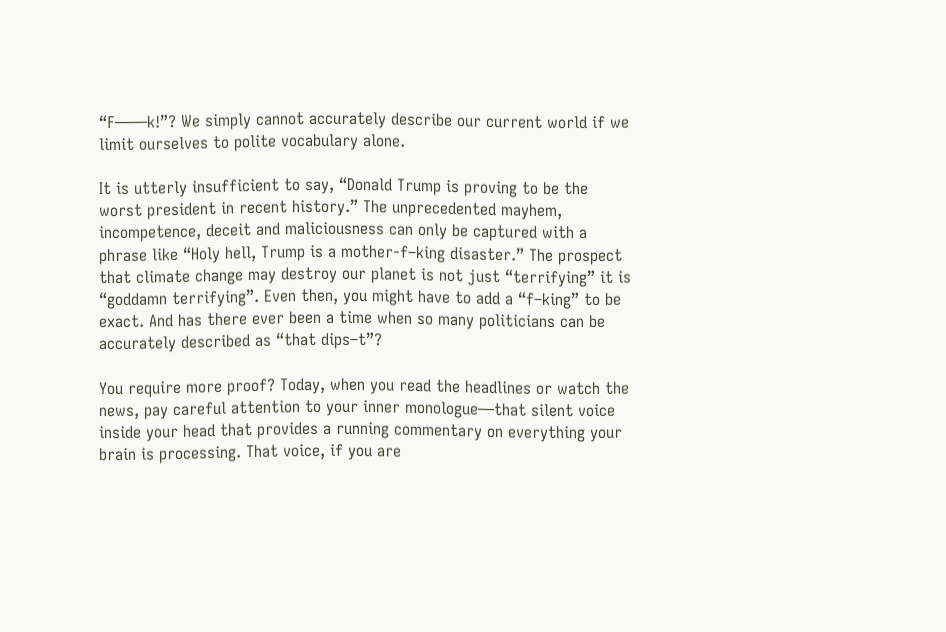“F——k!”? We simply cannot accurately describe our current world if we limit ourselves to polite vocabulary alone.

It is utterly insufficient to say, “Donald Trump is proving to be the worst president in recent history.” The unprecedented mayhem, incompetence, deceit and maliciousness can only be captured with a phrase like “Holy hell, Trump is a mother-f–king disaster.” The prospect that climate change may destroy our planet is not just “terrifying” it is “goddamn terrifying”. Even then, you might have to add a “f–king” to be exact. And has there ever been a time when so many politicians can be accurately described as “that dips–t”?

You require more proof? Today, when you read the headlines or watch the news, pay careful attention to your inner monologue—that silent voice inside your head that provides a running commentary on everything your brain is processing. That voice, if you are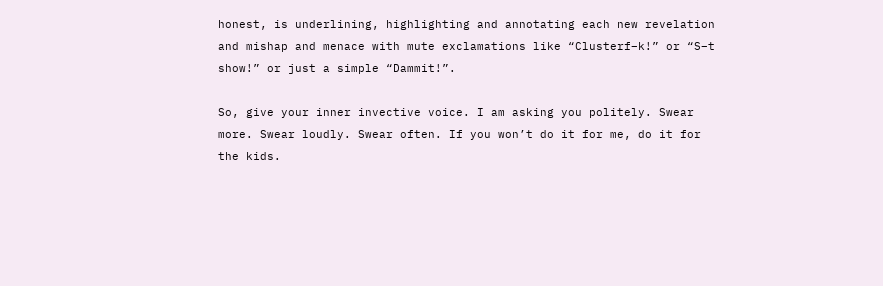honest, is underlining, highlighting and annotating each new revelation and mishap and menace with mute exclamations like “Clusterf–k!” or “S–t show!” or just a simple “Dammit!”.

So, give your inner invective voice. I am asking you politely. Swear more. Swear loudly. Swear often. If you won’t do it for me, do it for the kids.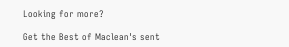Looking for more?

Get the Best of Maclean's sent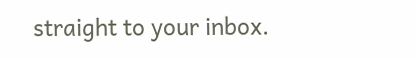straight to your inbox.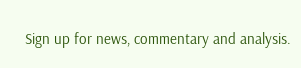Sign up for news, commentary and analysis.